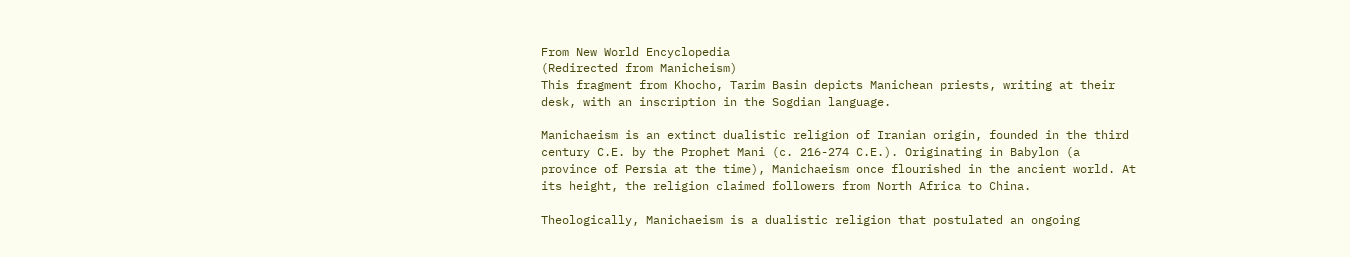From New World Encyclopedia
(Redirected from Manicheism)
This fragment from Khocho, Tarim Basin depicts Manichean priests, writing at their desk, with an inscription in the Sogdian language.

Manichaeism is an extinct dualistic religion of Iranian origin, founded in the third century C.E. by the Prophet Mani (c. 216-274 C.E.). Originating in Babylon (a province of Persia at the time), Manichaeism once flourished in the ancient world. At its height, the religion claimed followers from North Africa to China.

Theologically, Manichaeism is a dualistic religion that postulated an ongoing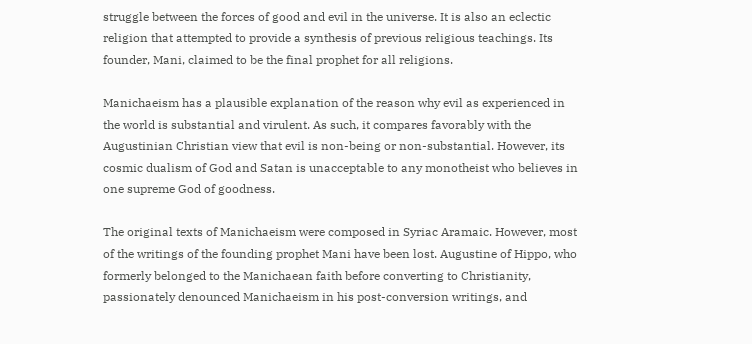struggle between the forces of good and evil in the universe. It is also an eclectic religion that attempted to provide a synthesis of previous religious teachings. Its founder, Mani, claimed to be the final prophet for all religions.

Manichaeism has a plausible explanation of the reason why evil as experienced in the world is substantial and virulent. As such, it compares favorably with the Augustinian Christian view that evil is non-being or non-substantial. However, its cosmic dualism of God and Satan is unacceptable to any monotheist who believes in one supreme God of goodness.

The original texts of Manichaeism were composed in Syriac Aramaic. However, most of the writings of the founding prophet Mani have been lost. Augustine of Hippo, who formerly belonged to the Manichaean faith before converting to Christianity, passionately denounced Manichaeism in his post-conversion writings, and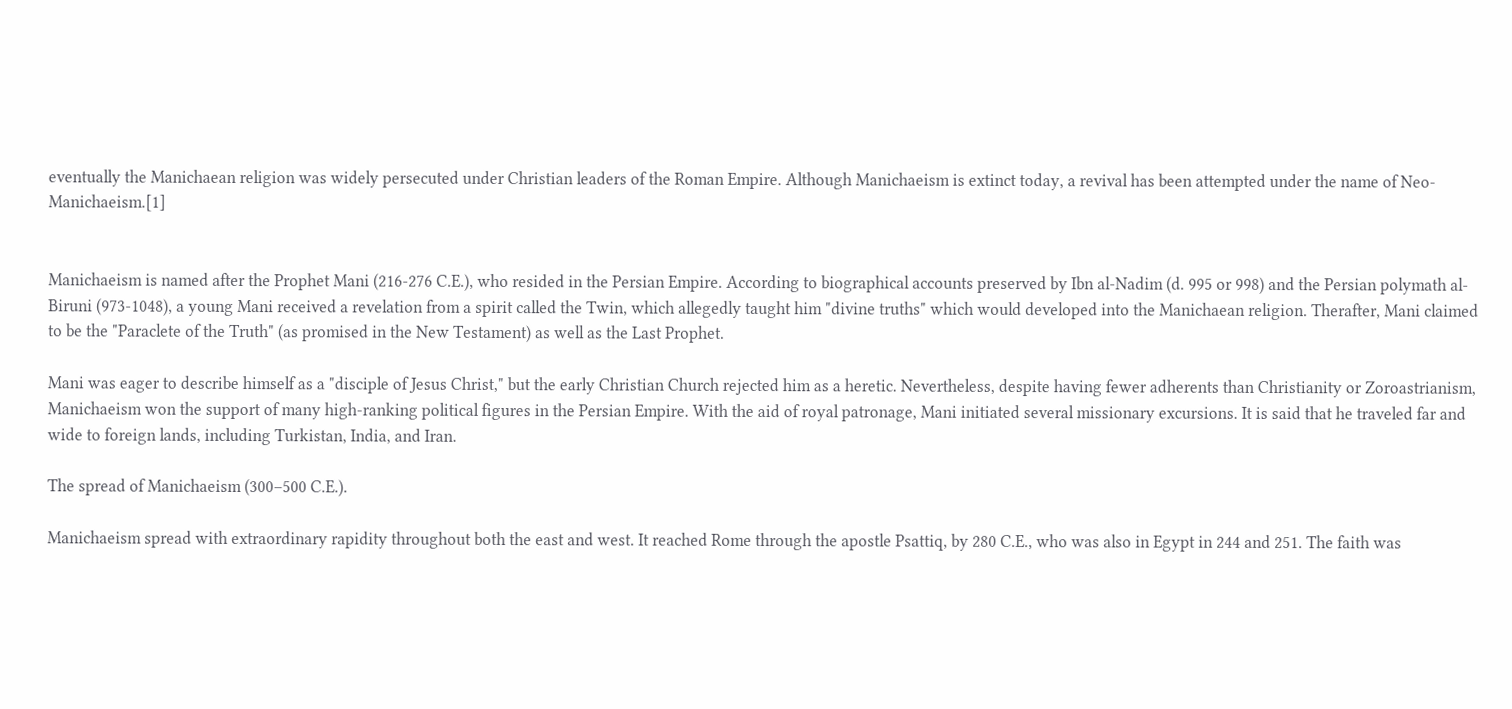eventually the Manichaean religion was widely persecuted under Christian leaders of the Roman Empire. Although Manichaeism is extinct today, a revival has been attempted under the name of Neo-Manichaeism.[1]


Manichaeism is named after the Prophet Mani (216-276 C.E.), who resided in the Persian Empire. According to biographical accounts preserved by Ibn al-Nadim (d. 995 or 998) and the Persian polymath al-Biruni (973-1048), a young Mani received a revelation from a spirit called the Twin, which allegedly taught him "divine truths" which would developed into the Manichaean religion. Therafter, Mani claimed to be the "Paraclete of the Truth" (as promised in the New Testament) as well as the Last Prophet.

Mani was eager to describe himself as a "disciple of Jesus Christ," but the early Christian Church rejected him as a heretic. Nevertheless, despite having fewer adherents than Christianity or Zoroastrianism, Manichaeism won the support of many high-ranking political figures in the Persian Empire. With the aid of royal patronage, Mani initiated several missionary excursions. It is said that he traveled far and wide to foreign lands, including Turkistan, India, and Iran.

The spread of Manichaeism (300–500 C.E.).

Manichaeism spread with extraordinary rapidity throughout both the east and west. It reached Rome through the apostle Psattiq, by 280 C.E., who was also in Egypt in 244 and 251. The faith was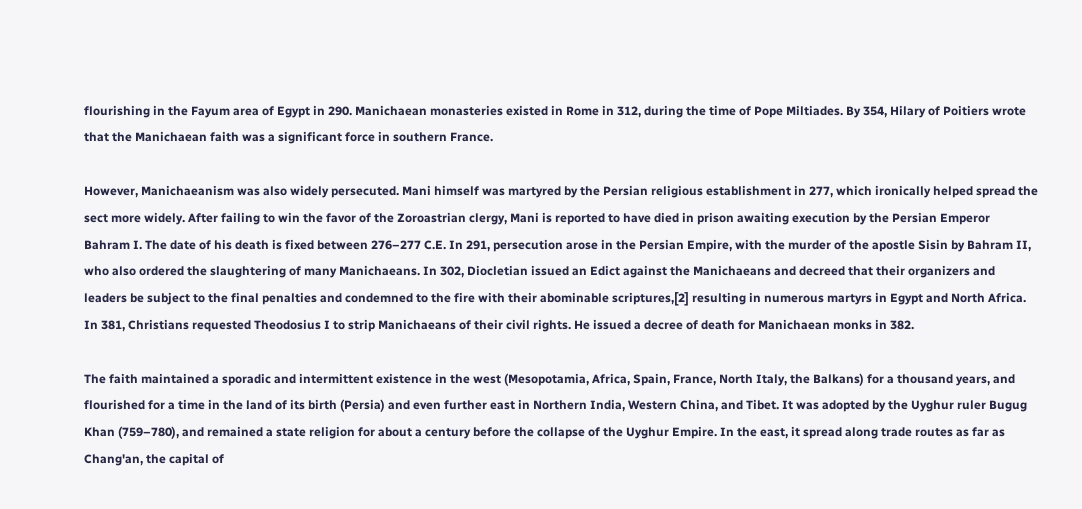flourishing in the Fayum area of Egypt in 290. Manichaean monasteries existed in Rome in 312, during the time of Pope Miltiades. By 354, Hilary of Poitiers wrote that the Manichaean faith was a significant force in southern France.

However, Manichaeanism was also widely persecuted. Mani himself was martyred by the Persian religious establishment in 277, which ironically helped spread the sect more widely. After failing to win the favor of the Zoroastrian clergy, Mani is reported to have died in prison awaiting execution by the Persian Emperor Bahram I. The date of his death is fixed between 276–277 C.E. In 291, persecution arose in the Persian Empire, with the murder of the apostle Sisin by Bahram II, who also ordered the slaughtering of many Manichaeans. In 302, Diocletian issued an Edict against the Manichaeans and decreed that their organizers and leaders be subject to the final penalties and condemned to the fire with their abominable scriptures,[2] resulting in numerous martyrs in Egypt and North Africa. In 381, Christians requested Theodosius I to strip Manichaeans of their civil rights. He issued a decree of death for Manichaean monks in 382.

The faith maintained a sporadic and intermittent existence in the west (Mesopotamia, Africa, Spain, France, North Italy, the Balkans) for a thousand years, and flourished for a time in the land of its birth (Persia) and even further east in Northern India, Western China, and Tibet. It was adopted by the Uyghur ruler Bugug Khan (759–780), and remained a state religion for about a century before the collapse of the Uyghur Empire. In the east, it spread along trade routes as far as Chang'an, the capital of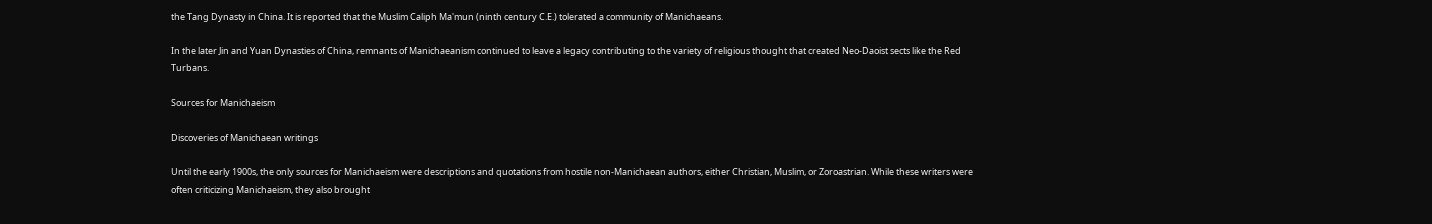the Tang Dynasty in China. It is reported that the Muslim Caliph Ma'mun (ninth century C.E.) tolerated a community of Manichaeans.

In the later Jin and Yuan Dynasties of China, remnants of Manichaeanism continued to leave a legacy contributing to the variety of religious thought that created Neo-Daoist sects like the Red Turbans.

Sources for Manichaeism

Discoveries of Manichaean writings

Until the early 1900s, the only sources for Manichaeism were descriptions and quotations from hostile non-Manichaean authors, either Christian, Muslim, or Zoroastrian. While these writers were often criticizing Manichaeism, they also brought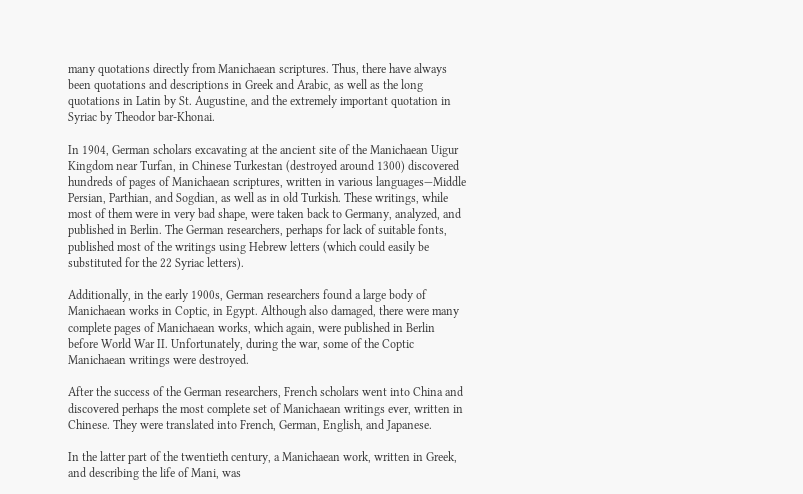many quotations directly from Manichaean scriptures. Thus, there have always been quotations and descriptions in Greek and Arabic, as well as the long quotations in Latin by St. Augustine, and the extremely important quotation in Syriac by Theodor bar-Khonai.

In 1904, German scholars excavating at the ancient site of the Manichaean Uigur Kingdom near Turfan, in Chinese Turkestan (destroyed around 1300) discovered hundreds of pages of Manichaean scriptures, written in various languages—Middle Persian, Parthian, and Sogdian, as well as in old Turkish. These writings, while most of them were in very bad shape, were taken back to Germany, analyzed, and published in Berlin. The German researchers, perhaps for lack of suitable fonts, published most of the writings using Hebrew letters (which could easily be substituted for the 22 Syriac letters).

Additionally, in the early 1900s, German researchers found a large body of Manichaean works in Coptic, in Egypt. Although also damaged, there were many complete pages of Manichaean works, which again, were published in Berlin before World War II. Unfortunately, during the war, some of the Coptic Manichaean writings were destroyed.

After the success of the German researchers, French scholars went into China and discovered perhaps the most complete set of Manichaean writings ever, written in Chinese. They were translated into French, German, English, and Japanese.

In the latter part of the twentieth century, a Manichaean work, written in Greek, and describing the life of Mani, was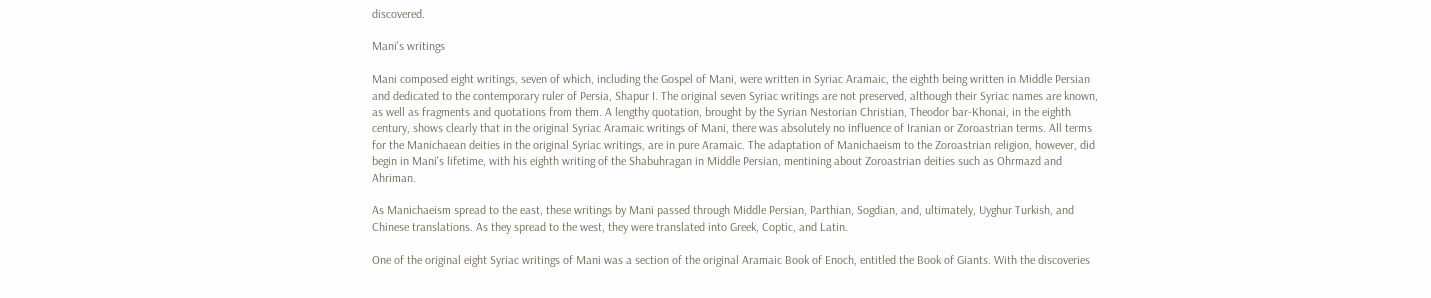discovered.

Mani's writings

Mani composed eight writings, seven of which, including the Gospel of Mani, were written in Syriac Aramaic, the eighth being written in Middle Persian and dedicated to the contemporary ruler of Persia, Shapur I. The original seven Syriac writings are not preserved, although their Syriac names are known, as well as fragments and quotations from them. A lengthy quotation, brought by the Syrian Nestorian Christian, Theodor bar-Khonai, in the eighth century, shows clearly that in the original Syriac Aramaic writings of Mani, there was absolutely no influence of Iranian or Zoroastrian terms. All terms for the Manichaean deities in the original Syriac writings, are in pure Aramaic. The adaptation of Manichaeism to the Zoroastrian religion, however, did begin in Mani's lifetime, with his eighth writing of the Shabuhragan in Middle Persian, mentining about Zoroastrian deities such as Ohrmazd and Ahriman.

As Manichaeism spread to the east, these writings by Mani passed through Middle Persian, Parthian, Sogdian, and, ultimately, Uyghur Turkish, and Chinese translations. As they spread to the west, they were translated into Greek, Coptic, and Latin.

One of the original eight Syriac writings of Mani was a section of the original Aramaic Book of Enoch, entitled the Book of Giants. With the discoveries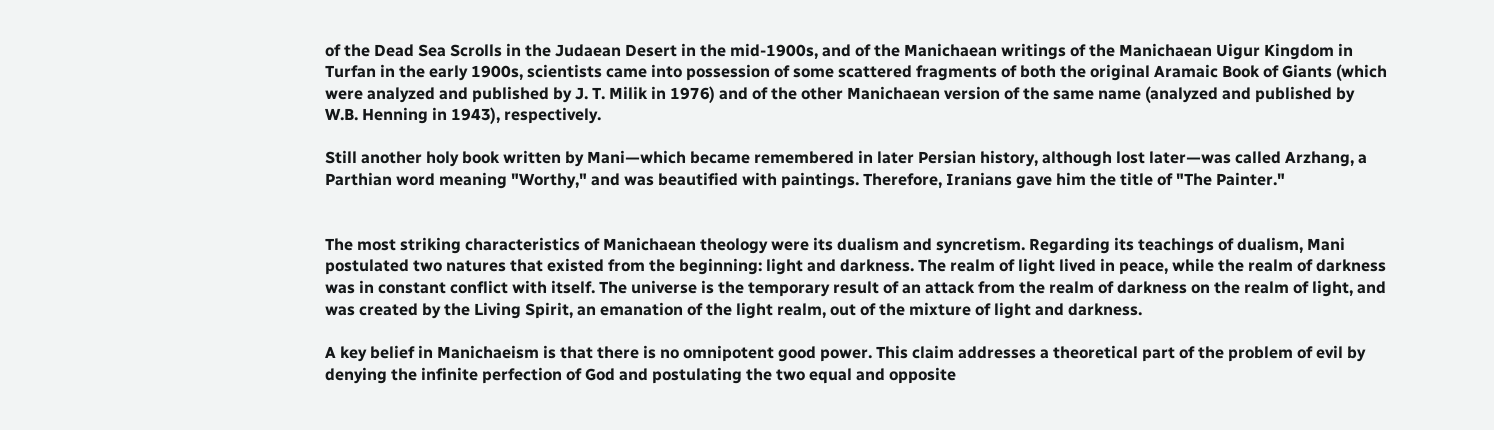of the Dead Sea Scrolls in the Judaean Desert in the mid-1900s, and of the Manichaean writings of the Manichaean Uigur Kingdom in Turfan in the early 1900s, scientists came into possession of some scattered fragments of both the original Aramaic Book of Giants (which were analyzed and published by J. T. Milik in 1976) and of the other Manichaean version of the same name (analyzed and published by W.B. Henning in 1943), respectively.

Still another holy book written by Mani—which became remembered in later Persian history, although lost later—was called Arzhang, a Parthian word meaning "Worthy," and was beautified with paintings. Therefore, Iranians gave him the title of "The Painter."


The most striking characteristics of Manichaean theology were its dualism and syncretism. Regarding its teachings of dualism, Mani postulated two natures that existed from the beginning: light and darkness. The realm of light lived in peace, while the realm of darkness was in constant conflict with itself. The universe is the temporary result of an attack from the realm of darkness on the realm of light, and was created by the Living Spirit, an emanation of the light realm, out of the mixture of light and darkness.

A key belief in Manichaeism is that there is no omnipotent good power. This claim addresses a theoretical part of the problem of evil by denying the infinite perfection of God and postulating the two equal and opposite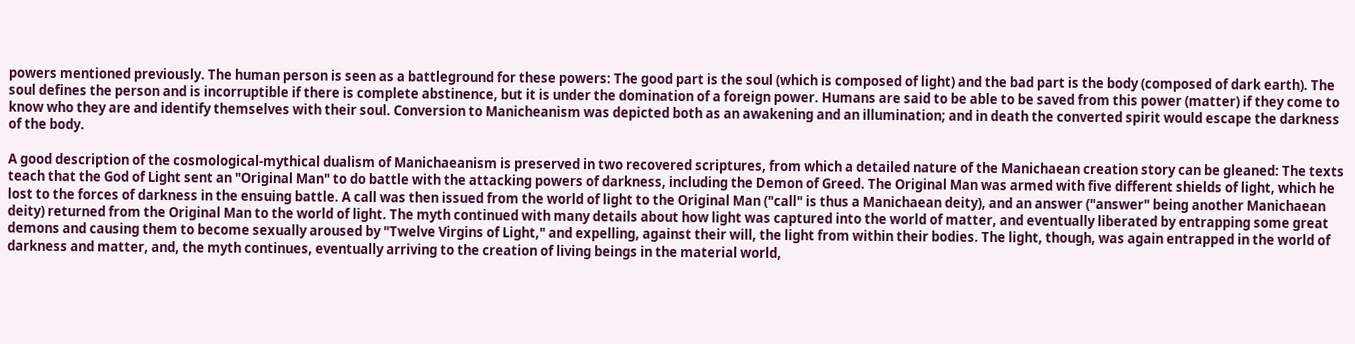powers mentioned previously. The human person is seen as a battleground for these powers: The good part is the soul (which is composed of light) and the bad part is the body (composed of dark earth). The soul defines the person and is incorruptible if there is complete abstinence, but it is under the domination of a foreign power. Humans are said to be able to be saved from this power (matter) if they come to know who they are and identify themselves with their soul. Conversion to Manicheanism was depicted both as an awakening and an illumination; and in death the converted spirit would escape the darkness of the body.

A good description of the cosmological-mythical dualism of Manichaeanism is preserved in two recovered scriptures, from which a detailed nature of the Manichaean creation story can be gleaned: The texts teach that the God of Light sent an "Original Man" to do battle with the attacking powers of darkness, including the Demon of Greed. The Original Man was armed with five different shields of light, which he lost to the forces of darkness in the ensuing battle. A call was then issued from the world of light to the Original Man ("call" is thus a Manichaean deity), and an answer ("answer" being another Manichaean deity) returned from the Original Man to the world of light. The myth continued with many details about how light was captured into the world of matter, and eventually liberated by entrapping some great demons and causing them to become sexually aroused by "Twelve Virgins of Light," and expelling, against their will, the light from within their bodies. The light, though, was again entrapped in the world of darkness and matter, and, the myth continues, eventually arriving to the creation of living beings in the material world,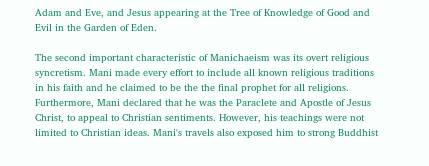Adam and Eve, and Jesus appearing at the Tree of Knowledge of Good and Evil in the Garden of Eden.

The second important characteristic of Manichaeism was its overt religious syncretism. Mani made every effort to include all known religious traditions in his faith and he claimed to be the the final prophet for all religions. Furthermore, Mani declared that he was the Paraclete and Apostle of Jesus Christ, to appeal to Christian sentiments. However, his teachings were not limited to Christian ideas. Mani's travels also exposed him to strong Buddhist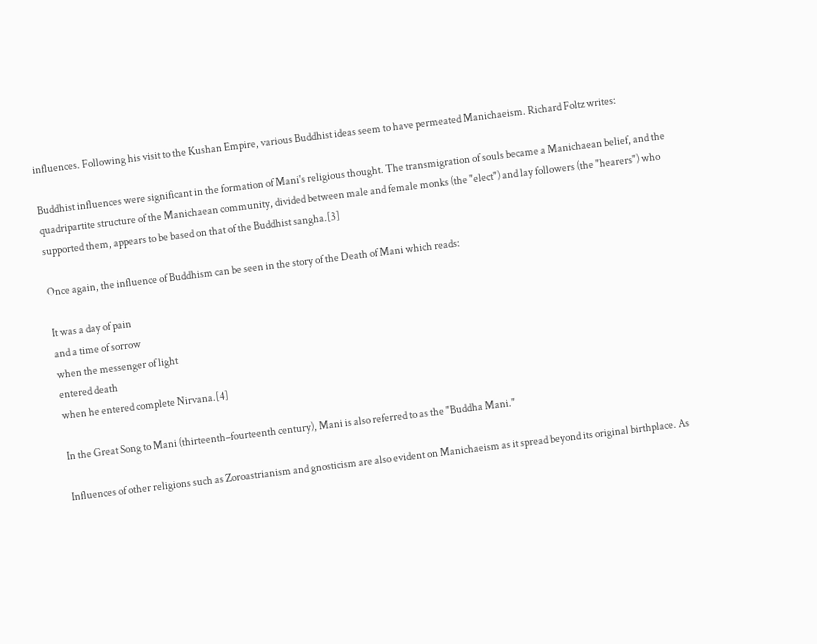influences. Following his visit to the Kushan Empire, various Buddhist ideas seem to have permeated Manichaeism. Richard Foltz writes:

Buddhist influences were significant in the formation of Mani's religious thought. The transmigration of souls became a Manichaean belief, and the quadripartite structure of the Manichaean community, divided between male and female monks (the "elect") and lay followers (the "hearers") who supported them, appears to be based on that of the Buddhist sangha.[3]

Once again, the influence of Buddhism can be seen in the story of the Death of Mani which reads:

It was a day of pain
and a time of sorrow
when the messenger of light
entered death
when he entered complete Nirvana.[4]

In the Great Song to Mani (thirteenth–fourteenth century), Mani is also referred to as the "Buddha Mani."

Influences of other religions such as Zoroastrianism and gnosticism are also evident on Manichaeism as it spread beyond its original birthplace. As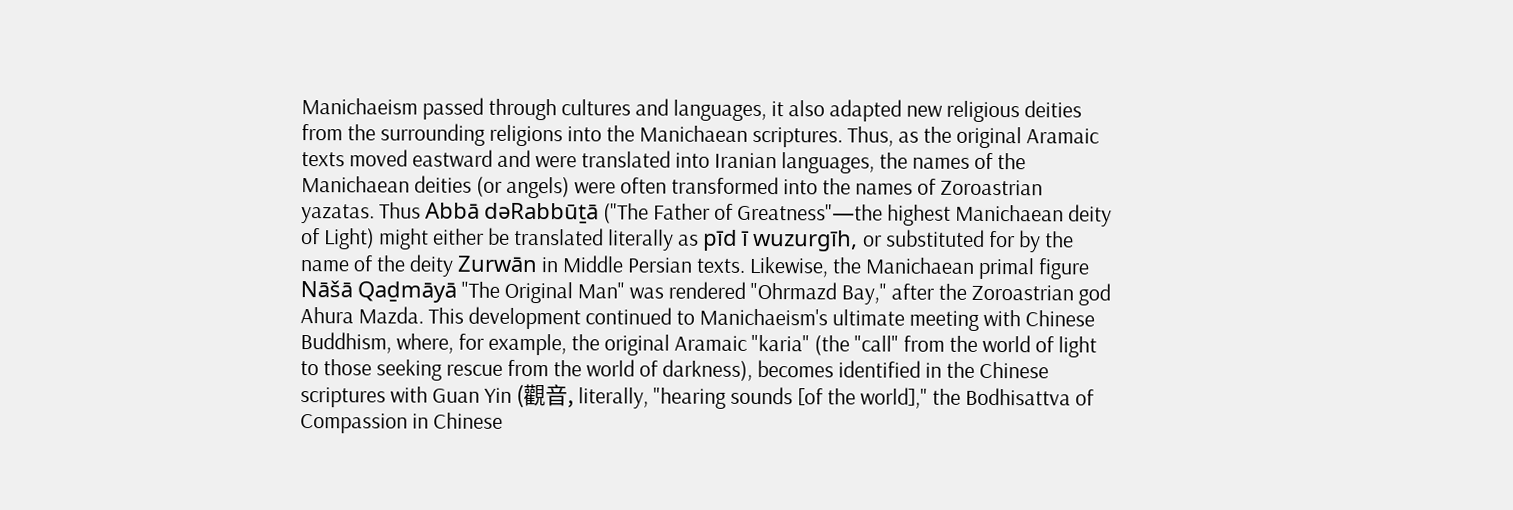Manichaeism passed through cultures and languages, it also adapted new religious deities from the surrounding religions into the Manichaean scriptures. Thus, as the original Aramaic texts moved eastward and were translated into Iranian languages, the names of the Manichaean deities (or angels) were often transformed into the names of Zoroastrian yazatas. Thus Abbā dəRabbūṯā ("The Father of Greatness"—the highest Manichaean deity of Light) might either be translated literally as pīd ī wuzurgīh, or substituted for by the name of the deity Zurwān in Middle Persian texts. Likewise, the Manichaean primal figure Nāšā Qaḏmāyā "The Original Man" was rendered "Ohrmazd Bay," after the Zoroastrian god Ahura Mazda. This development continued to Manichaeism's ultimate meeting with Chinese Buddhism, where, for example, the original Aramaic "karia" (the "call" from the world of light to those seeking rescue from the world of darkness), becomes identified in the Chinese scriptures with Guan Yin (觀音, literally, "hearing sounds [of the world]," the Bodhisattva of Compassion in Chinese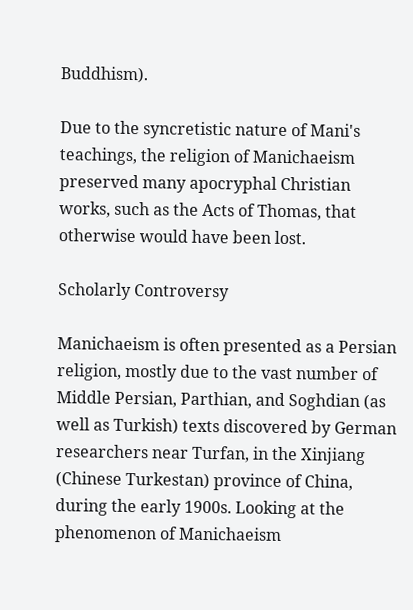Buddhism).

Due to the syncretistic nature of Mani's teachings, the religion of Manichaeism preserved many apocryphal Christian works, such as the Acts of Thomas, that otherwise would have been lost.

Scholarly Controversy

Manichaeism is often presented as a Persian religion, mostly due to the vast number of Middle Persian, Parthian, and Soghdian (as well as Turkish) texts discovered by German researchers near Turfan, in the Xinjiang (Chinese Turkestan) province of China, during the early 1900s. Looking at the phenomenon of Manichaeism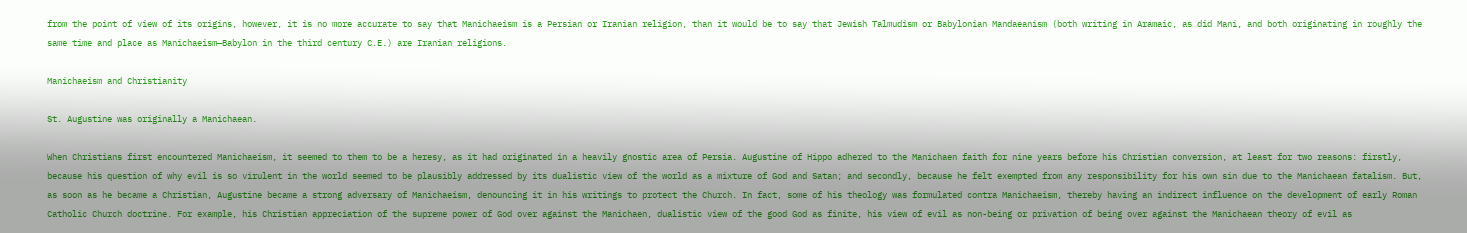from the point of view of its origins, however, it is no more accurate to say that Manichaeism is a Persian or Iranian religion, than it would be to say that Jewish Talmudism or Babylonian Mandaeanism (both writing in Aramaic, as did Mani, and both originating in roughly the same time and place as Manichaeism—Babylon in the third century C.E.) are Iranian religions.

Manichaeism and Christianity

St. Augustine was originally a Manichaean.

When Christians first encountered Manichaeism, it seemed to them to be a heresy, as it had originated in a heavily gnostic area of Persia. Augustine of Hippo adhered to the Manichaen faith for nine years before his Christian conversion, at least for two reasons: firstly, because his question of why evil is so virulent in the world seemed to be plausibly addressed by its dualistic view of the world as a mixture of God and Satan; and secondly, because he felt exempted from any responsibility for his own sin due to the Manichaean fatalism. But, as soon as he became a Christian, Augustine became a strong adversary of Manichaeism, denouncing it in his writings to protect the Church. In fact, some of his theology was formulated contra Manichaeism, thereby having an indirect influence on the development of early Roman Catholic Church doctrine. For example, his Christian appreciation of the supreme power of God over against the Manichaen, dualistic view of the good God as finite, his view of evil as non-being or privation of being over against the Manichaean theory of evil as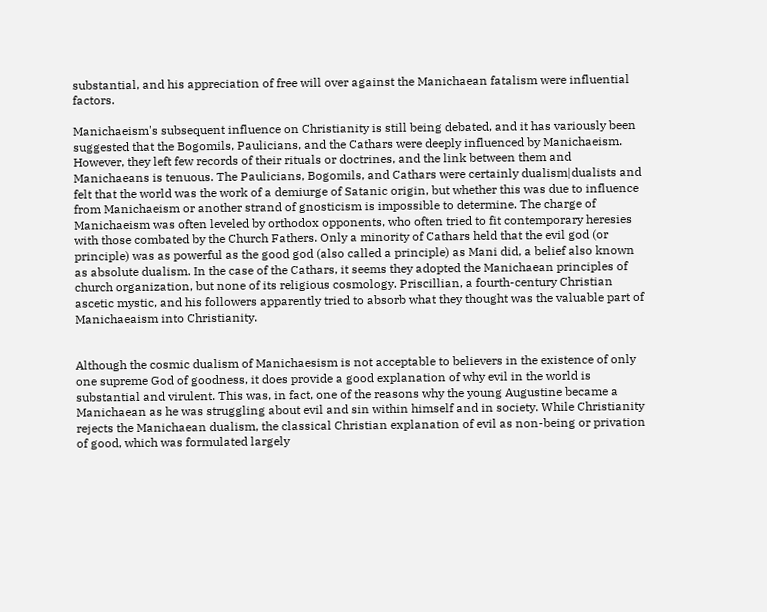substantial, and his appreciation of free will over against the Manichaean fatalism were influential factors.

Manichaeism's subsequent influence on Christianity is still being debated, and it has variously been suggested that the Bogomils, Paulicians, and the Cathars were deeply influenced by Manichaeism. However, they left few records of their rituals or doctrines, and the link between them and Manichaeans is tenuous. The Paulicians, Bogomils, and Cathars were certainly dualism|dualists and felt that the world was the work of a demiurge of Satanic origin, but whether this was due to influence from Manichaeism or another strand of gnosticism is impossible to determine. The charge of Manichaeism was often leveled by orthodox opponents, who often tried to fit contemporary heresies with those combated by the Church Fathers. Only a minority of Cathars held that the evil god (or principle) was as powerful as the good god (also called a principle) as Mani did, a belief also known as absolute dualism. In the case of the Cathars, it seems they adopted the Manichaean principles of church organization, but none of its religious cosmology. Priscillian, a fourth-century Christian ascetic mystic, and his followers apparently tried to absorb what they thought was the valuable part of Manichaeaism into Christianity.


Although the cosmic dualism of Manichaesism is not acceptable to believers in the existence of only one supreme God of goodness, it does provide a good explanation of why evil in the world is substantial and virulent. This was, in fact, one of the reasons why the young Augustine became a Manichaean as he was struggling about evil and sin within himself and in society. While Christianity rejects the Manichaean dualism, the classical Christian explanation of evil as non-being or privation of good, which was formulated largely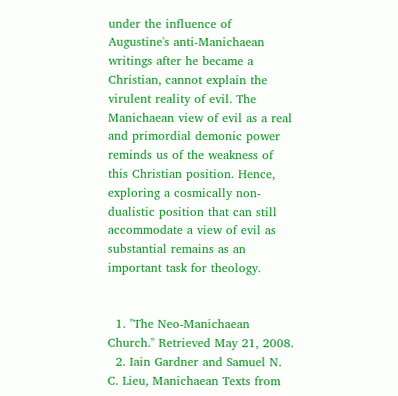under the influence of Augustine's anti-Manichaean writings after he became a Christian, cannot explain the virulent reality of evil. The Manichaean view of evil as a real and primordial demonic power reminds us of the weakness of this Christian position. Hence, exploring a cosmically non-dualistic position that can still accommodate a view of evil as substantial remains as an important task for theology.


  1. "The Neo-Manichaean Church." Retrieved May 21, 2008.
  2. Iain Gardner and Samuel N. C. Lieu, Manichaean Texts from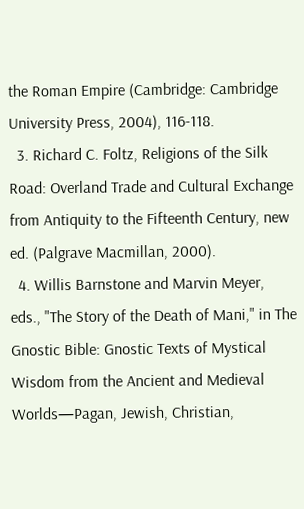the Roman Empire (Cambridge: Cambridge University Press, 2004), 116-118.
  3. Richard C. Foltz, Religions of the Silk Road: Overland Trade and Cultural Exchange from Antiquity to the Fifteenth Century, new ed. (Palgrave Macmillan, 2000).
  4. Willis Barnstone and Marvin Meyer, eds., "The Story of the Death of Mani," in The Gnostic Bible: Gnostic Texts of Mystical Wisdom from the Ancient and Medieval Worlds—Pagan, Jewish, Christian,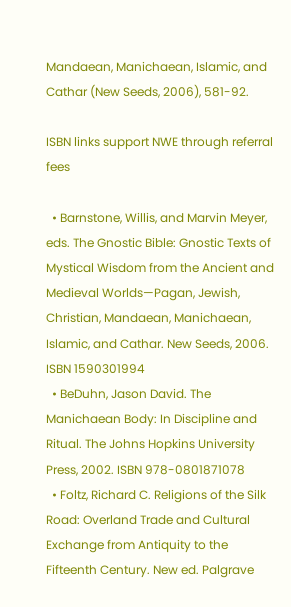Mandaean, Manichaean, Islamic, and Cathar (New Seeds, 2006), 581-92.

ISBN links support NWE through referral fees

  • Barnstone, Willis, and Marvin Meyer, eds. The Gnostic Bible: Gnostic Texts of Mystical Wisdom from the Ancient and Medieval Worlds—Pagan, Jewish, Christian, Mandaean, Manichaean, Islamic, and Cathar. New Seeds, 2006. ISBN 1590301994
  • BeDuhn, Jason David. The Manichaean Body: In Discipline and Ritual. The Johns Hopkins University Press, 2002. ISBN 978-0801871078
  • Foltz, Richard C. Religions of the Silk Road: Overland Trade and Cultural Exchange from Antiquity to the Fifteenth Century. New ed. Palgrave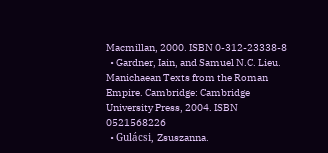Macmillan, 2000. ISBN 0-312-23338-8
  • Gardner, Iain, and Samuel N.C. Lieu. Manichaean Texts from the Roman Empire. Cambridge: Cambridge University Press, 2004. ISBN 0521568226
  • Gulácsi, Zsuszanna.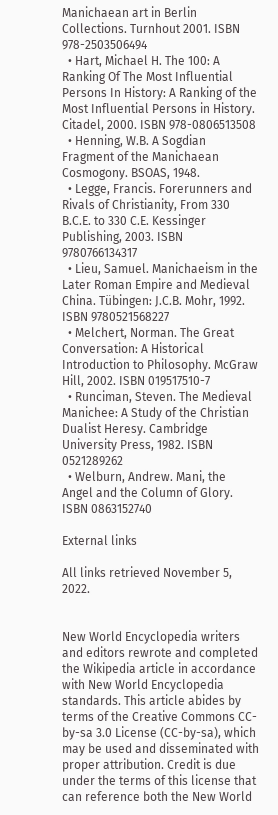Manichaean art in Berlin Collections. Turnhout 2001. ISBN 978-2503506494
  • Hart, Michael H. The 100: A Ranking Of The Most Influential Persons In History: A Ranking of the Most Influential Persons in History. Citadel, 2000. ISBN 978-0806513508
  • Henning, W.B. A Sogdian Fragment of the Manichaean Cosmogony. BSOAS, 1948.
  • Legge, Francis. Forerunners and Rivals of Christianity, From 330 B.C.E. to 330 C.E. Kessinger Publishing, 2003. ISBN 9780766134317
  • Lieu, Samuel. Manichaeism in the Later Roman Empire and Medieval China. Tübingen: J.C.B. Mohr, 1992. ISBN 9780521568227
  • Melchert, Norman. The Great Conversation: A Historical Introduction to Philosophy. McGraw Hill, 2002. ISBN 019517510-7
  • Runciman, Steven. The Medieval Manichee: A Study of the Christian Dualist Heresy. Cambridge University Press, 1982. ISBN 0521289262
  • Welburn, Andrew. Mani, the Angel and the Column of Glory. ISBN 0863152740

External links

All links retrieved November 5, 2022.


New World Encyclopedia writers and editors rewrote and completed the Wikipedia article in accordance with New World Encyclopedia standards. This article abides by terms of the Creative Commons CC-by-sa 3.0 License (CC-by-sa), which may be used and disseminated with proper attribution. Credit is due under the terms of this license that can reference both the New World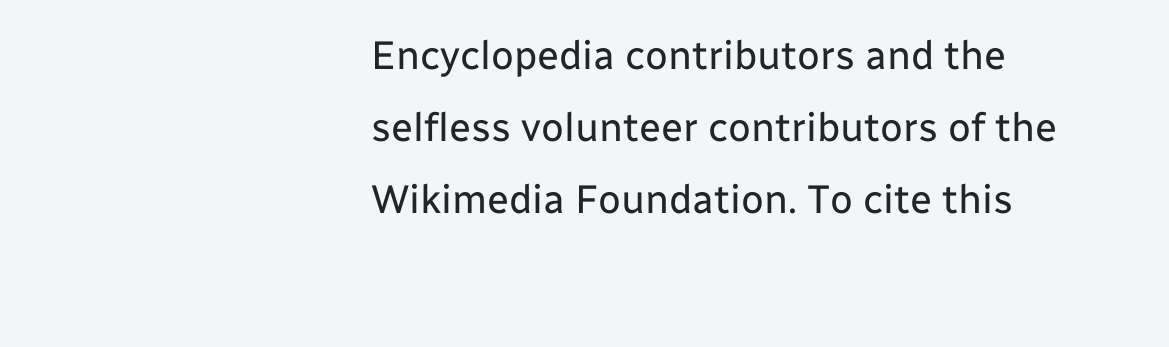Encyclopedia contributors and the selfless volunteer contributors of the Wikimedia Foundation. To cite this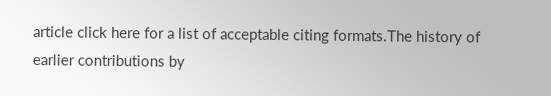article click here for a list of acceptable citing formats.The history of earlier contributions by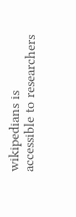wikipedians is accessible to researchers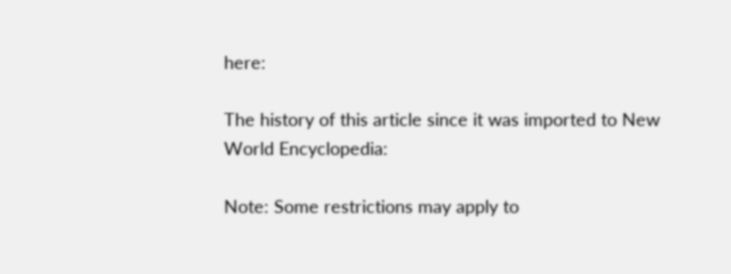here:

The history of this article since it was imported to New World Encyclopedia:

Note: Some restrictions may apply to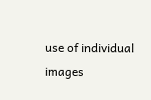use of individual images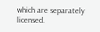which are separately licensed.